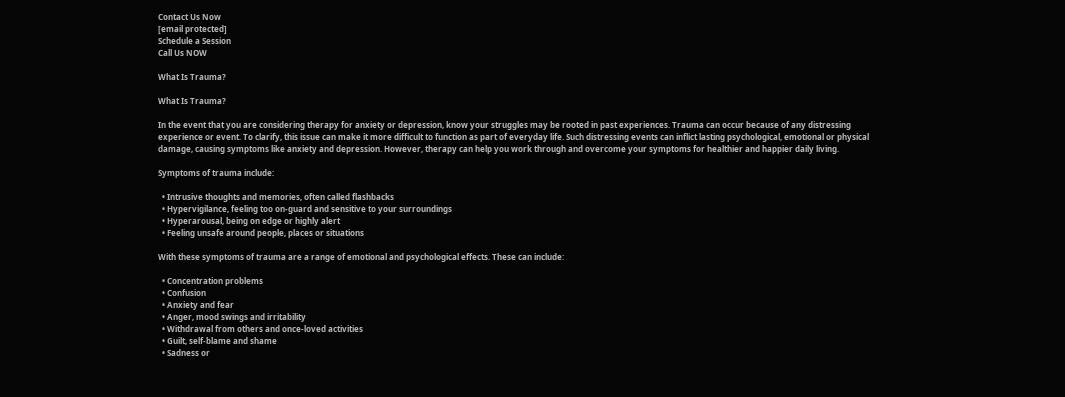Contact Us Now
[email protected]
Schedule a Session
Call Us NOW

What Is Trauma?

What Is Trauma?

In the event that you are considering therapy for anxiety or depression, know your struggles may be rooted in past experiences. Trauma can occur because of any distressing experience or event. To clarify, this issue can make it more difficult to function as part of everyday life. Such distressing events can inflict lasting psychological, emotional or physical damage, causing symptoms like anxiety and depression. However, therapy can help you work through and overcome your symptoms for healthier and happier daily living.

Symptoms of trauma include:

  • Intrusive thoughts and memories, often called flashbacks
  • Hypervigilance, feeling too on-guard and sensitive to your surroundings
  • Hyperarousal, being on edge or highly alert
  • Feeling unsafe around people, places or situations

With these symptoms of trauma are a range of emotional and psychological effects. These can include:

  • Concentration problems
  • Confusion
  • Anxiety and fear
  • Anger, mood swings and irritability
  • Withdrawal from others and once-loved activities
  • Guilt, self-blame and shame
  • Sadness or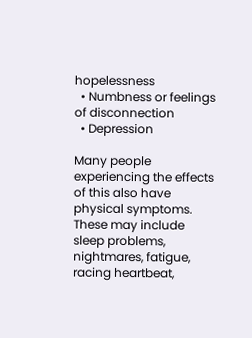hopelessness
  • Numbness or feelings of disconnection
  • Depression

Many people experiencing the effects of this also have physical symptoms. These may include sleep problems, nightmares, fatigue, racing heartbeat,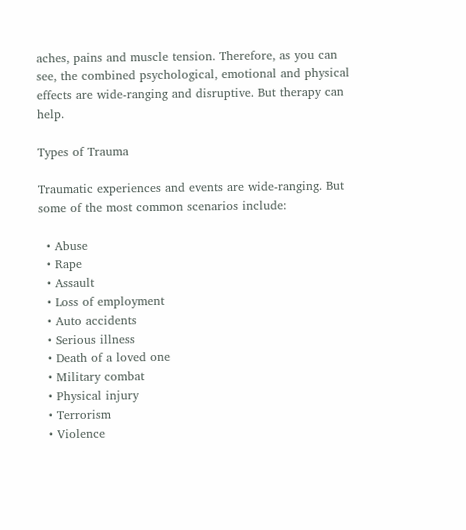aches, pains and muscle tension. Therefore, as you can see, the combined psychological, emotional and physical effects are wide-ranging and disruptive. But therapy can help.

Types of Trauma

Traumatic experiences and events are wide-ranging. But some of the most common scenarios include:

  • Abuse
  • Rape
  • Assault
  • Loss of employment
  • Auto accidents
  • Serious illness
  • Death of a loved one
  • Military combat
  • Physical injury
  • Terrorism
  • Violence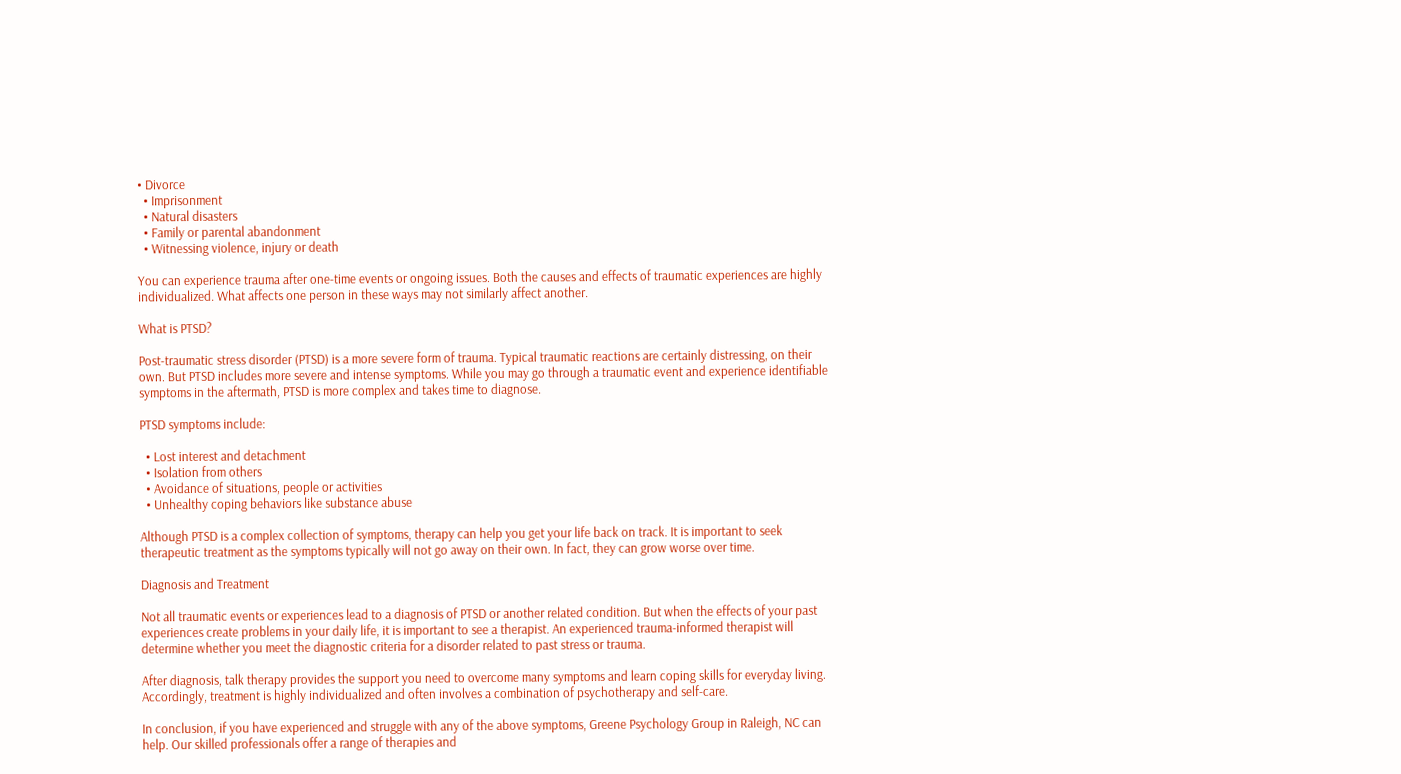• Divorce
  • Imprisonment
  • Natural disasters
  • Family or parental abandonment
  • Witnessing violence, injury or death

You can experience trauma after one-time events or ongoing issues. Both the causes and effects of traumatic experiences are highly individualized. What affects one person in these ways may not similarly affect another.

What is PTSD?

Post-traumatic stress disorder (PTSD) is a more severe form of trauma. Typical traumatic reactions are certainly distressing, on their own. But PTSD includes more severe and intense symptoms. While you may go through a traumatic event and experience identifiable symptoms in the aftermath, PTSD is more complex and takes time to diagnose.

PTSD symptoms include:

  • Lost interest and detachment
  • Isolation from others
  • Avoidance of situations, people or activities
  • Unhealthy coping behaviors like substance abuse

Although PTSD is a complex collection of symptoms, therapy can help you get your life back on track. It is important to seek therapeutic treatment as the symptoms typically will not go away on their own. In fact, they can grow worse over time.

Diagnosis and Treatment

Not all traumatic events or experiences lead to a diagnosis of PTSD or another related condition. But when the effects of your past experiences create problems in your daily life, it is important to see a therapist. An experienced trauma-informed therapist will determine whether you meet the diagnostic criteria for a disorder related to past stress or trauma.

After diagnosis, talk therapy provides the support you need to overcome many symptoms and learn coping skills for everyday living. Accordingly, treatment is highly individualized and often involves a combination of psychotherapy and self-care.

In conclusion, if you have experienced and struggle with any of the above symptoms, Greene Psychology Group in Raleigh, NC can help. Our skilled professionals offer a range of therapies and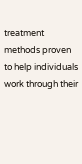treatment methods proven to help individuals work through their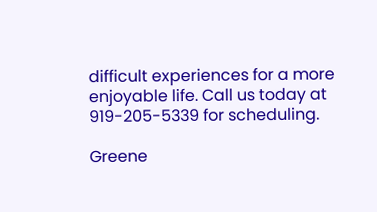difficult experiences for a more enjoyable life. Call us today at 919-205-5339 for scheduling.

Greene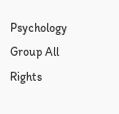Psychology Group All Rights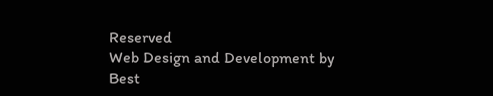Reserved
Web Design and Development by Best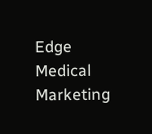Edge Medical Marketing